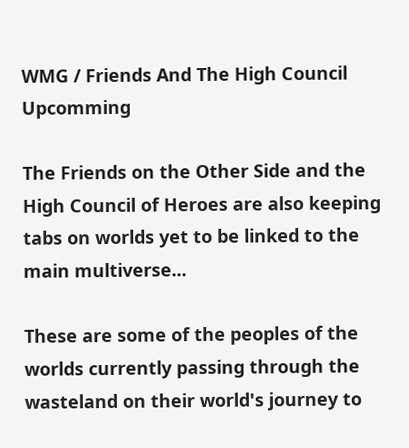WMG / Friends And The High Council Upcomming

The Friends on the Other Side and the High Council of Heroes are also keeping tabs on worlds yet to be linked to the main multiverse...

These are some of the peoples of the worlds currently passing through the wasteland on their world's journey to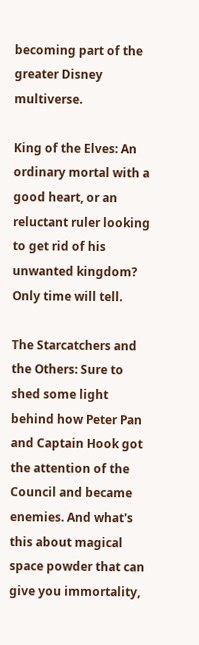becoming part of the greater Disney multiverse.

King of the Elves: An ordinary mortal with a good heart, or an reluctant ruler looking to get rid of his unwanted kingdom? Only time will tell.

The Starcatchers and the Others: Sure to shed some light behind how Peter Pan and Captain Hook got the attention of the Council and became enemies. And what's this about magical space powder that can give you immortality,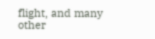flight, and many other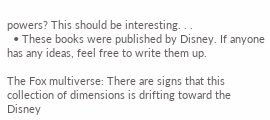powers? This should be interesting. . .
  • These books were published by Disney. If anyone has any ideas, feel free to write them up.

The Fox multiverse: There are signs that this collection of dimensions is drifting toward the Disney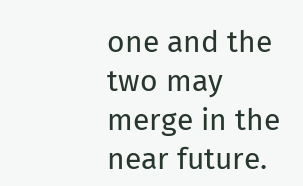one and the two may merge in the near future.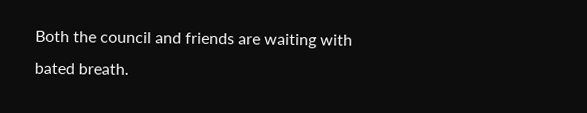Both the council and friends are waiting with bated breath.